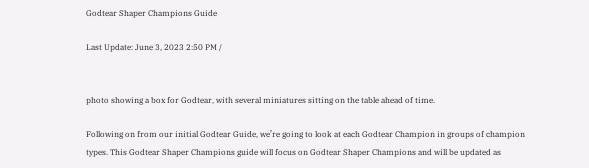Godtear Shaper Champions Guide

Last Update: June 3, 2023 2:50 PM /


photo showing a box for Godtear, with several miniatures sitting on the table ahead of time.

Following on from our initial Godtear Guide, we’re going to look at each Godtear Champion in groups of champion types. This Godtear Shaper Champions guide will focus on Godtear Shaper Champions and will be updated as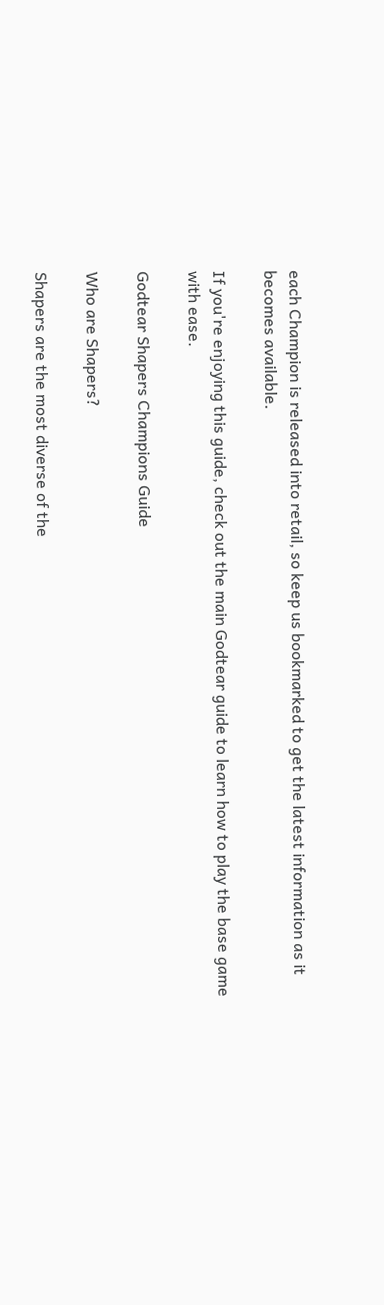each Champion is released into retail, so keep us bookmarked to get the latest information as it becomes available.

If you're enjoying this guide, check out the main Godtear guide to learn how to play the base game with ease.

Godtear Shapers Champions Guide

Who are Shapers?

Shapers are the most diverse of the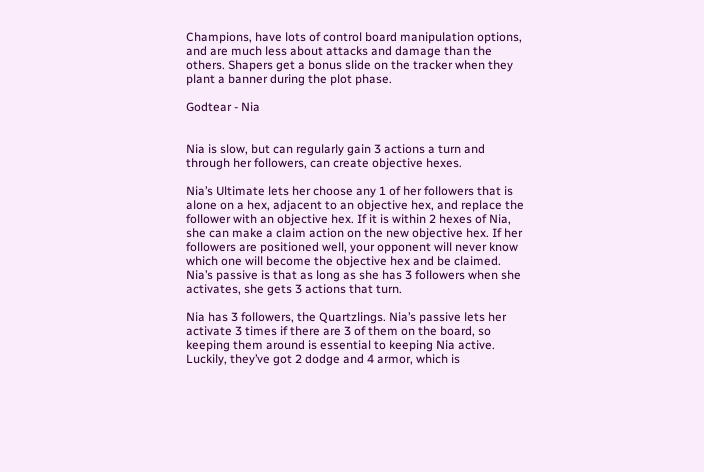Champions, have lots of control board manipulation options, and are much less about attacks and damage than the others. Shapers get a bonus slide on the tracker when they plant a banner during the plot phase.

Godtear - Nia


Nia is slow, but can regularly gain 3 actions a turn and through her followers, can create objective hexes.

Nia’s Ultimate lets her choose any 1 of her followers that is alone on a hex, adjacent to an objective hex, and replace the follower with an objective hex. If it is within 2 hexes of Nia, she can make a claim action on the new objective hex. If her followers are positioned well, your opponent will never know which one will become the objective hex and be claimed. Nia’s passive is that as long as she has 3 followers when she activates, she gets 3 actions that turn.

Nia has 3 followers, the Quartzlings. Nia’s passive lets her activate 3 times if there are 3 of them on the board, so keeping them around is essential to keeping Nia active. Luckily, they’ve got 2 dodge and 4 armor, which is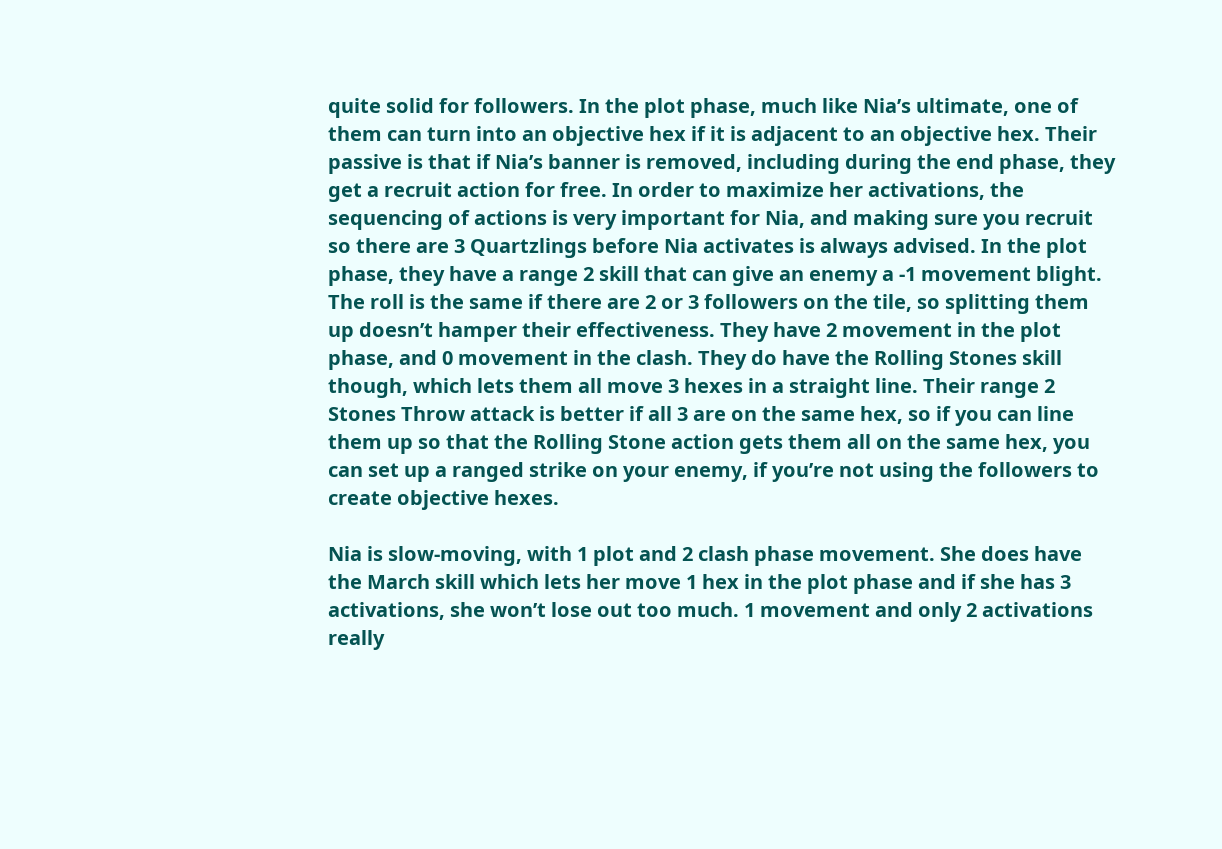quite solid for followers. In the plot phase, much like Nia’s ultimate, one of them can turn into an objective hex if it is adjacent to an objective hex. Their passive is that if Nia’s banner is removed, including during the end phase, they get a recruit action for free. In order to maximize her activations, the sequencing of actions is very important for Nia, and making sure you recruit so there are 3 Quartzlings before Nia activates is always advised. In the plot phase, they have a range 2 skill that can give an enemy a -1 movement blight. The roll is the same if there are 2 or 3 followers on the tile, so splitting them up doesn’t hamper their effectiveness. They have 2 movement in the plot phase, and 0 movement in the clash. They do have the Rolling Stones skill though, which lets them all move 3 hexes in a straight line. Their range 2 Stones Throw attack is better if all 3 are on the same hex, so if you can line them up so that the Rolling Stone action gets them all on the same hex, you can set up a ranged strike on your enemy, if you’re not using the followers to create objective hexes.

Nia is slow-moving, with 1 plot and 2 clash phase movement. She does have the March skill which lets her move 1 hex in the plot phase and if she has 3 activations, she won’t lose out too much. 1 movement and only 2 activations really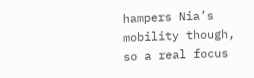hampers Nia’s mobility though, so a real focus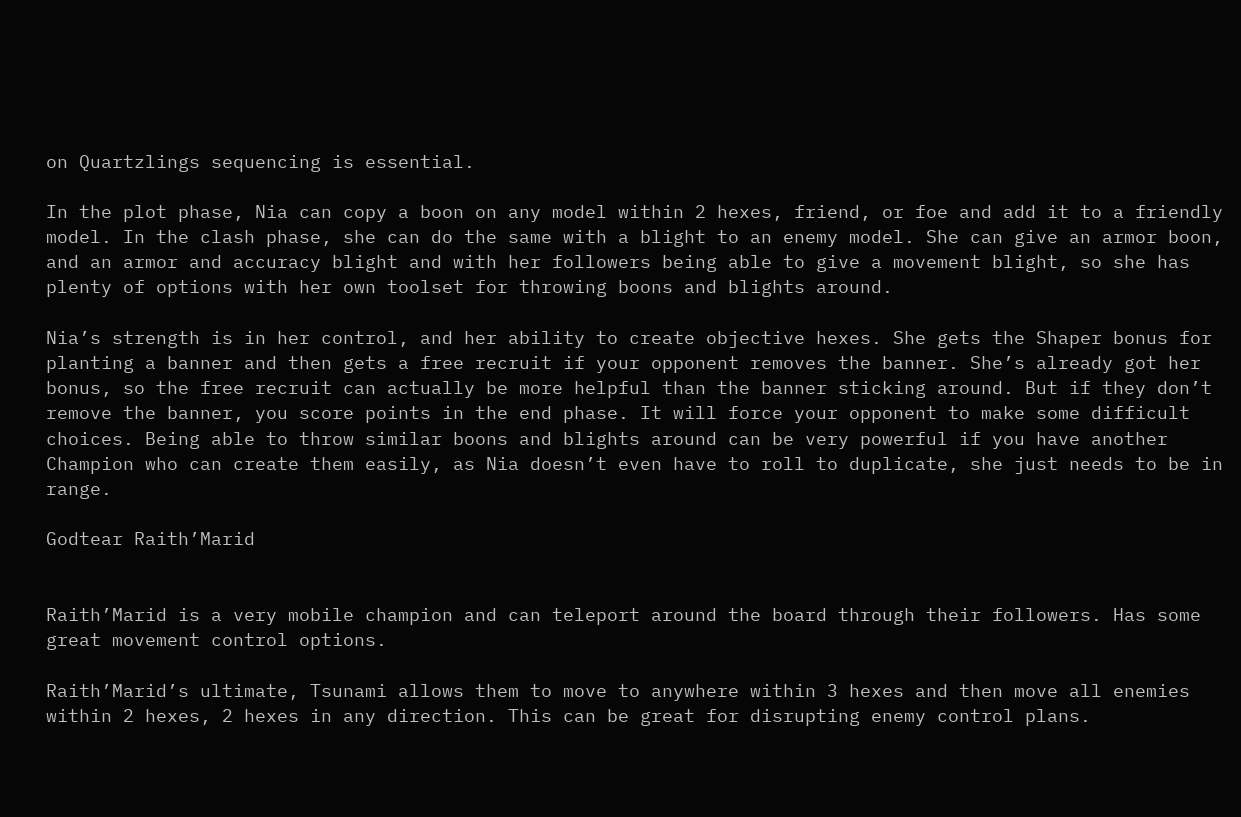on Quartzlings sequencing is essential.

In the plot phase, Nia can copy a boon on any model within 2 hexes, friend, or foe and add it to a friendly model. In the clash phase, she can do the same with a blight to an enemy model. She can give an armor boon, and an armor and accuracy blight and with her followers being able to give a movement blight, so she has plenty of options with her own toolset for throwing boons and blights around.

Nia’s strength is in her control, and her ability to create objective hexes. She gets the Shaper bonus for planting a banner and then gets a free recruit if your opponent removes the banner. She’s already got her bonus, so the free recruit can actually be more helpful than the banner sticking around. But if they don’t remove the banner, you score points in the end phase. It will force your opponent to make some difficult choices. Being able to throw similar boons and blights around can be very powerful if you have another Champion who can create them easily, as Nia doesn’t even have to roll to duplicate, she just needs to be in range.

Godtear Raith’Marid


Raith’Marid is a very mobile champion and can teleport around the board through their followers. Has some great movement control options.

Raith’Marid’s ultimate, Tsunami allows them to move to anywhere within 3 hexes and then move all enemies within 2 hexes, 2 hexes in any direction. This can be great for disrupting enemy control plans.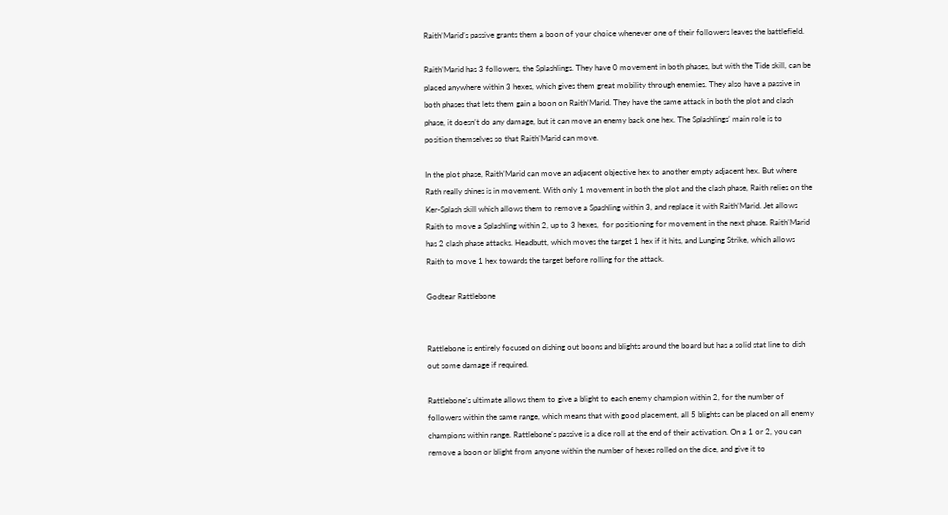Raith’Marid’s passive grants them a boon of your choice whenever one of their followers leaves the battlefield.

Raith’Marid has 3 followers, the Splashlings. They have 0 movement in both phases, but with the Tide skill, can be placed anywhere within 3 hexes, which gives them great mobility through enemies. They also have a passive in both phases that lets them gain a boon on Raith’Marid. They have the same attack in both the plot and clash phase, it doesn’t do any damage, but it can move an enemy back one hex. The Splashlings’ main role is to position themselves so that Raith’Marid can move.

In the plot phase, Raith’Marid can move an adjacent objective hex to another empty adjacent hex. But where Rath really shines is in movement. With only 1 movement in both the plot and the clash phase, Raith relies on the Ker-Splash skill which allows them to remove a Spashling within 3, and replace it with Raith’Marid. Jet allows Raith to move a Splashling within 2, up to 3 hexes,  for positioning for movement in the next phase. Raith’Marid has 2 clash phase attacks. Headbutt, which moves the target 1 hex if it hits, and Lunging Strike, which allows Raith to move 1 hex towards the target before rolling for the attack.

Godtear Rattlebone


Rattlebone is entirely focused on dishing out boons and blights around the board but has a solid stat line to dish out some damage if required.

Rattlebone’s ultimate allows them to give a blight to each enemy champion within 2, for the number of followers within the same range, which means that with good placement, all 5 blights can be placed on all enemy champions within range. Rattlebone’s passive is a dice roll at the end of their activation. On a 1 or 2, you can remove a boon or blight from anyone within the number of hexes rolled on the dice, and give it to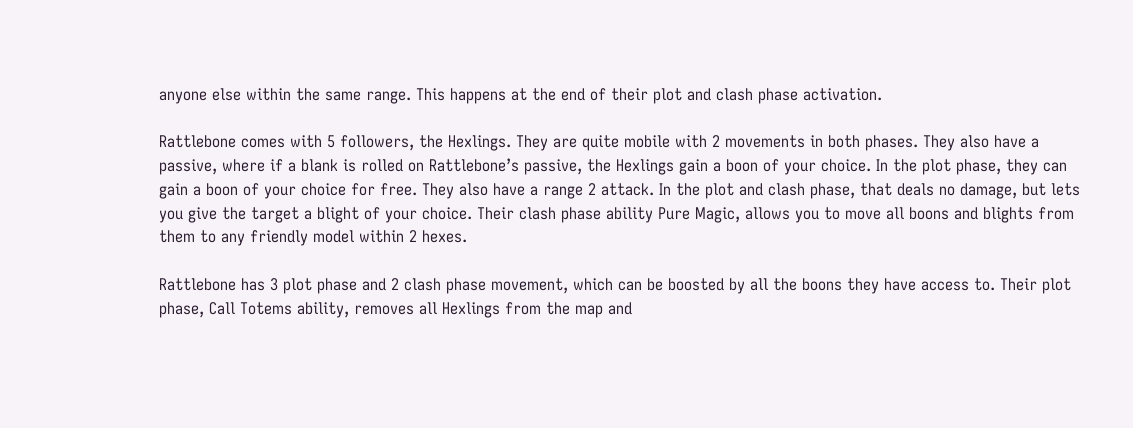anyone else within the same range. This happens at the end of their plot and clash phase activation.

Rattlebone comes with 5 followers, the Hexlings. They are quite mobile with 2 movements in both phases. They also have a passive, where if a blank is rolled on Rattlebone’s passive, the Hexlings gain a boon of your choice. In the plot phase, they can gain a boon of your choice for free. They also have a range 2 attack. In the plot and clash phase, that deals no damage, but lets you give the target a blight of your choice. Their clash phase ability Pure Magic, allows you to move all boons and blights from them to any friendly model within 2 hexes.

Rattlebone has 3 plot phase and 2 clash phase movement, which can be boosted by all the boons they have access to. Their plot phase, Call Totems ability, removes all Hexlings from the map and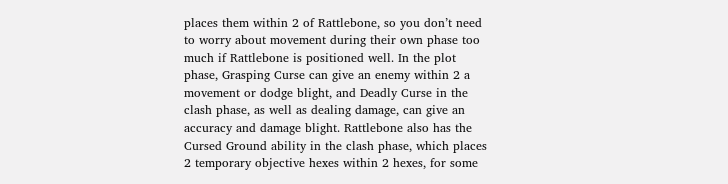places them within 2 of Rattlebone, so you don’t need to worry about movement during their own phase too much if Rattlebone is positioned well. In the plot phase, Grasping Curse can give an enemy within 2 a movement or dodge blight, and Deadly Curse in the clash phase, as well as dealing damage, can give an accuracy and damage blight. Rattlebone also has the Cursed Ground ability in the clash phase, which places 2 temporary objective hexes within 2 hexes, for some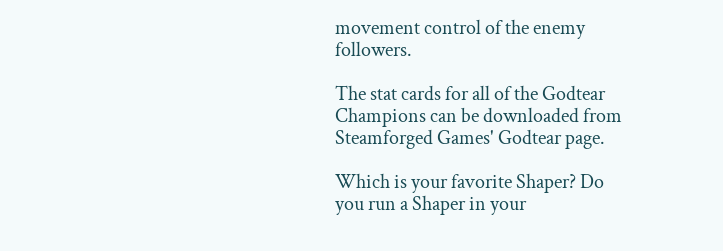movement control of the enemy followers.

The stat cards for all of the Godtear Champions can be downloaded from Steamforged Games' Godtear page.

Which is your favorite Shaper? Do you run a Shaper in your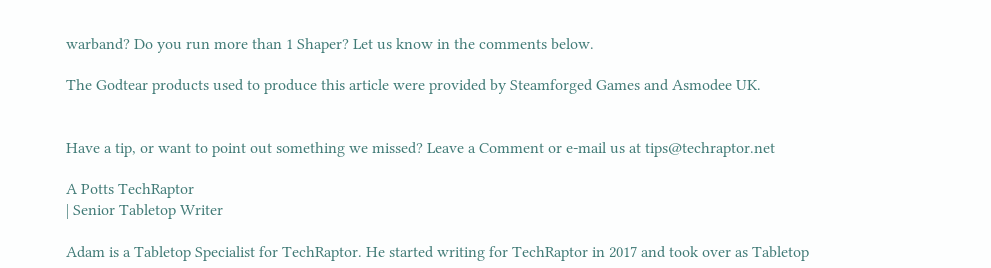warband? Do you run more than 1 Shaper? Let us know in the comments below.

The Godtear products used to produce this article were provided by Steamforged Games and Asmodee UK.


Have a tip, or want to point out something we missed? Leave a Comment or e-mail us at tips@techraptor.net

A Potts TechRaptor
| Senior Tabletop Writer

Adam is a Tabletop Specialist for TechRaptor. He started writing for TechRaptor in 2017 and took over as Tabletop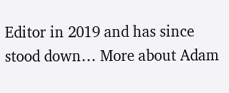Editor in 2019 and has since stood down… More about Adam